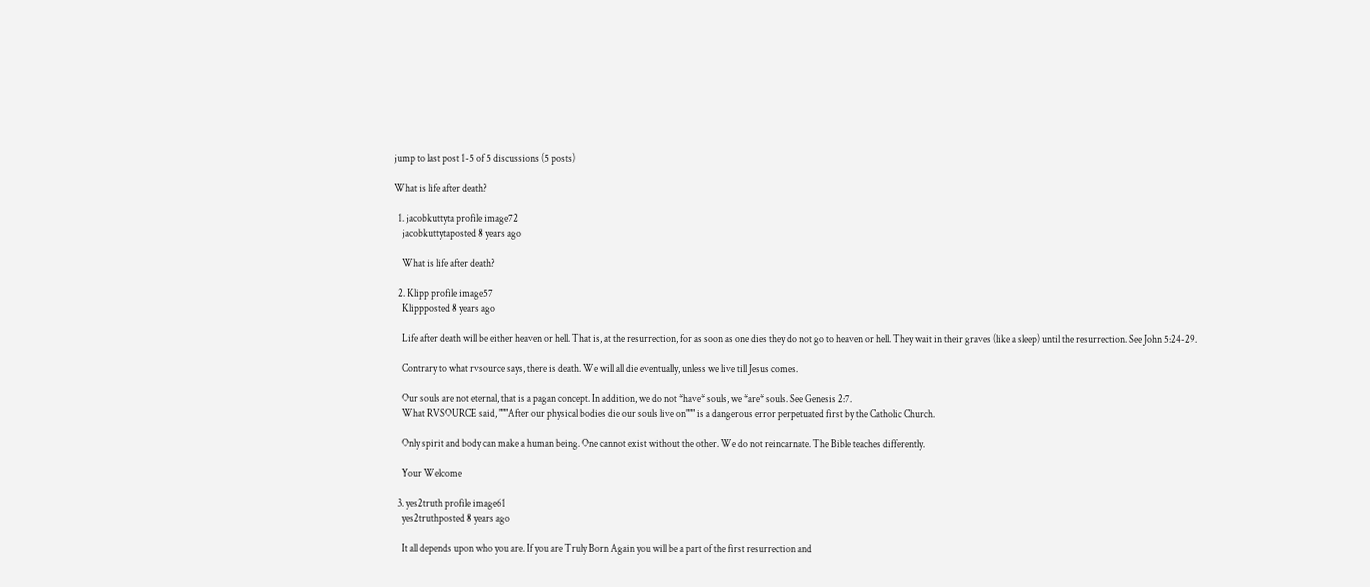jump to last post 1-5 of 5 discussions (5 posts)

What is life after death?

  1. jacobkuttyta profile image72
    jacobkuttytaposted 8 years ago

    What is life after death?

  2. Klipp profile image57
    Klippposted 8 years ago

    Life after death will be either heaven or hell. That is, at the resurrection, for as soon as one dies they do not go to heaven or hell. They wait in their graves (like a sleep) until the resurrection. See John 5:24-29.

    Contrary to what rvsource says, there is death. We will all die eventually, unless we live till Jesus comes.

    Our souls are not eternal, that is a pagan concept. In addition, we do not *have* souls, we *are* souls. See Genesis 2:7.
    What RVSOURCE said, """After our physical bodies die our souls live on""" is a dangerous error perpetuated first by the Catholic Church.

    Only spirit and body can make a human being. One cannot exist without the other. We do not reincarnate. The Bible teaches differently.

    Your Welcome

  3. yes2truth profile image61
    yes2truthposted 8 years ago

    It all depends upon who you are. If you are Truly Born Again you will be a part of the first resurrection and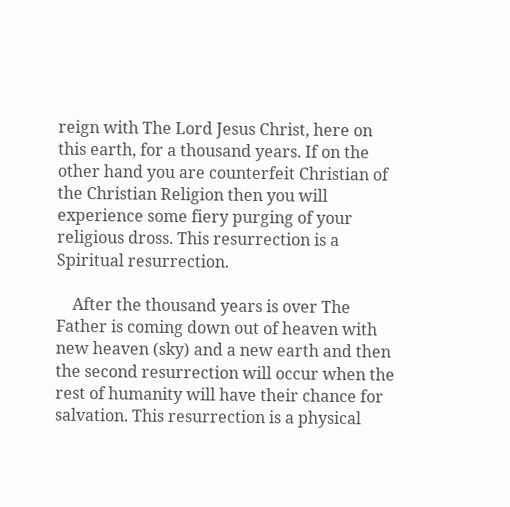reign with The Lord Jesus Christ, here on this earth, for a thousand years. If on the other hand you are counterfeit Christian of the Christian Religion then you will experience some fiery purging of your religious dross. This resurrection is a Spiritual resurrection.

    After the thousand years is over The Father is coming down out of heaven with new heaven (sky) and a new earth and then the second resurrection will occur when the rest of humanity will have their chance for salvation. This resurrection is a physical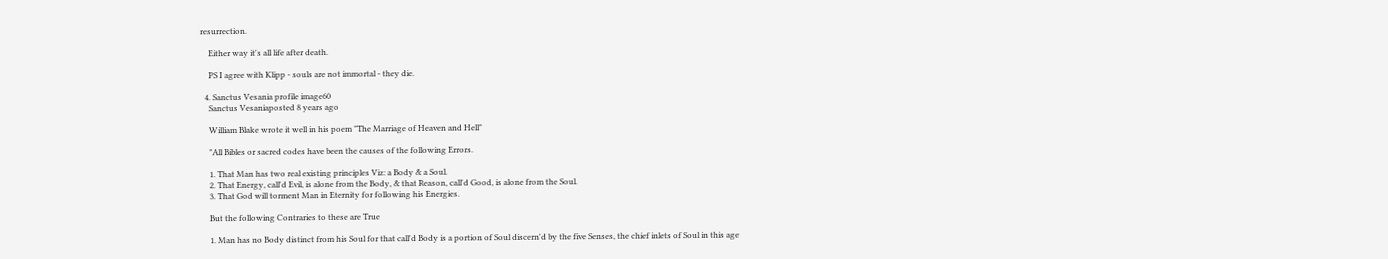resurrection.

    Either way it's all life after death.

    PS I agree with Klipp - souls are not immortal - they die.

  4. Sanctus Vesania profile image60
    Sanctus Vesaniaposted 8 years ago

    William Blake wrote it well in his poem "The Marriage of Heaven and Hell"

    "All Bibles or sacred codes have been the causes of the following Errors.

    1. That Man has two real existing principles Viz: a Body & a Soul.
    2. That Energy, call'd Evil, is alone from the Body, & that Reason, call'd Good, is alone from the Soul.
    3. That God will torment Man in Eternity for following his Energies.

    But the following Contraries to these are True

    1. Man has no Body distinct from his Soul for that call'd Body is a portion of Soul discern'd by the five Senses, the chief inlets of Soul in this age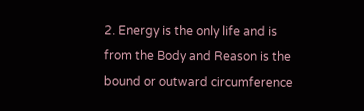2. Energy is the only life and is from the Body and Reason is the bound or outward circumference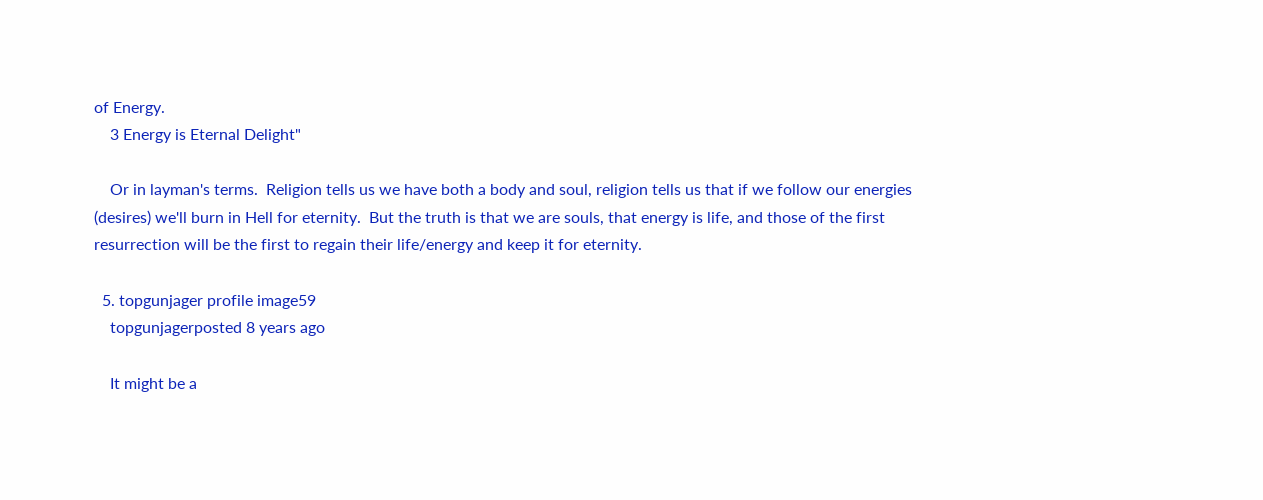of Energy.
    3 Energy is Eternal Delight"

    Or in layman's terms.  Religion tells us we have both a body and soul, religion tells us that if we follow our energies (desires) we'll burn in Hell for eternity.  But the truth is that we are souls, that energy is life, and those of the first resurrection will be the first to regain their life/energy and keep it for eternity.

  5. topgunjager profile image59
    topgunjagerposted 8 years ago

    It might be a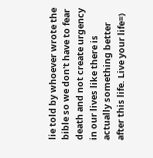lie told by whoever wrote the bible so we don't have to fear death and not create urgency in our lives like there is actually something better after this life. Live your life=)